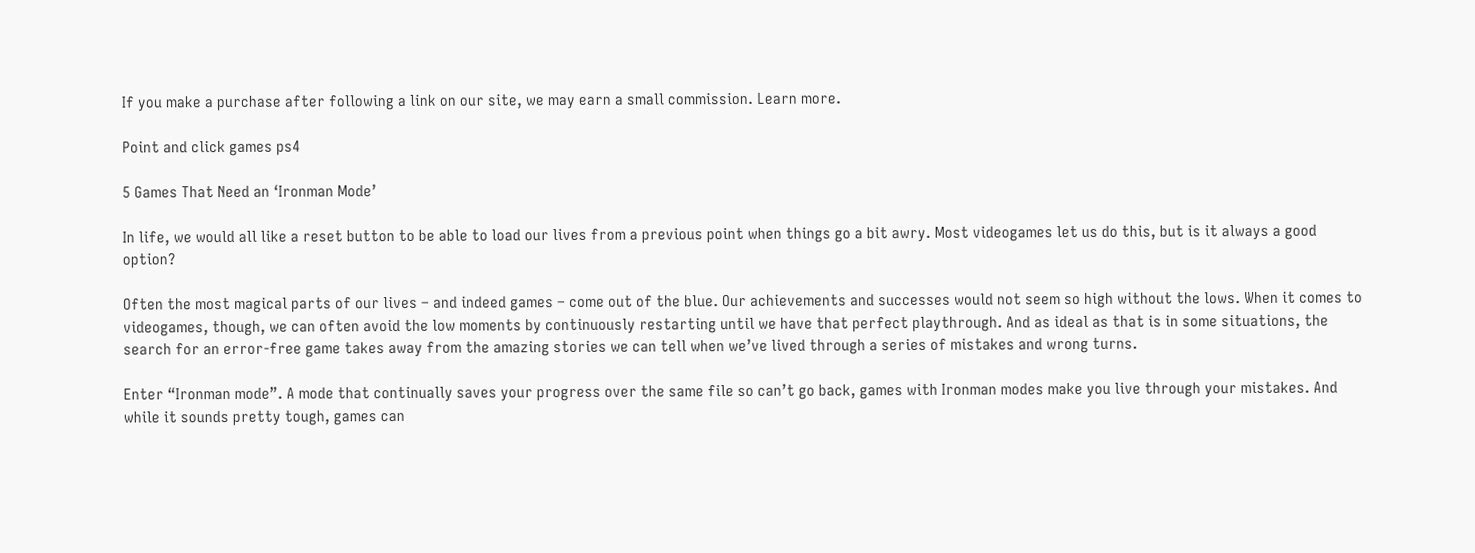If you make a purchase after following a link on our site, we may earn a small commission. Learn more.

Point and click games ps4

5 Games That Need an ‘Ironman Mode’

In life, we would all like a reset button to be able to load our lives from a previous point when things go a bit awry. Most videogames let us do this, but is it always a good option?

Often the most magical parts of our lives – and indeed games – come out of the blue. Our achievements and successes would not seem so high without the lows. When it comes to videogames, though, we can often avoid the low moments by continuously restarting until we have that perfect playthrough. And as ideal as that is in some situations, the search for an error-free game takes away from the amazing stories we can tell when we’ve lived through a series of mistakes and wrong turns.

Enter “Ironman mode”. A mode that continually saves your progress over the same file so can’t go back, games with Ironman modes make you live through your mistakes. And while it sounds pretty tough, games can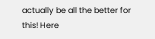actually be all the better for this! Here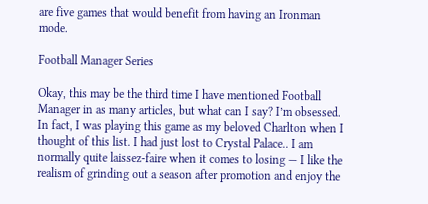are five games that would benefit from having an Ironman mode.

Football Manager Series

Okay, this may be the third time I have mentioned Football Manager in as many articles, but what can I say? I’m obsessed. In fact, I was playing this game as my beloved Charlton when I thought of this list. I had just lost to Crystal Palace.. I am normally quite laissez-faire when it comes to losing — I like the realism of grinding out a season after promotion and enjoy the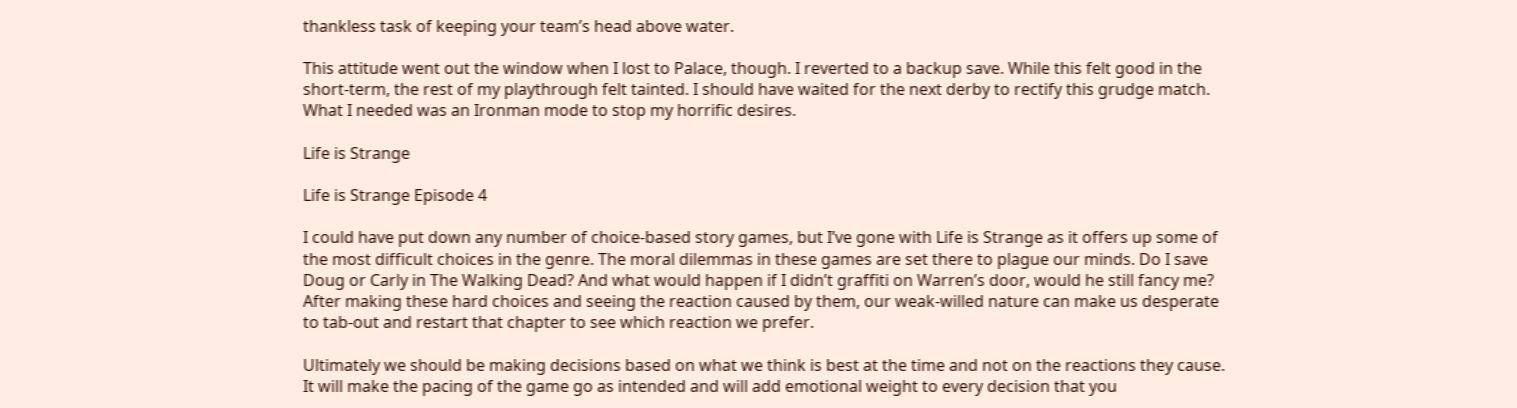thankless task of keeping your team’s head above water.

This attitude went out the window when I lost to Palace, though. I reverted to a backup save. While this felt good in the short-term, the rest of my playthrough felt tainted. I should have waited for the next derby to rectify this grudge match. What I needed was an Ironman mode to stop my horrific desires.

Life is Strange

Life is Strange Episode 4

I could have put down any number of choice-based story games, but I’ve gone with Life is Strange as it offers up some of the most difficult choices in the genre. The moral dilemmas in these games are set there to plague our minds. Do I save Doug or Carly in The Walking Dead? And what would happen if I didn’t graffiti on Warren’s door, would he still fancy me? After making these hard choices and seeing the reaction caused by them, our weak-willed nature can make us desperate to tab-out and restart that chapter to see which reaction we prefer.

Ultimately we should be making decisions based on what we think is best at the time and not on the reactions they cause. It will make the pacing of the game go as intended and will add emotional weight to every decision that you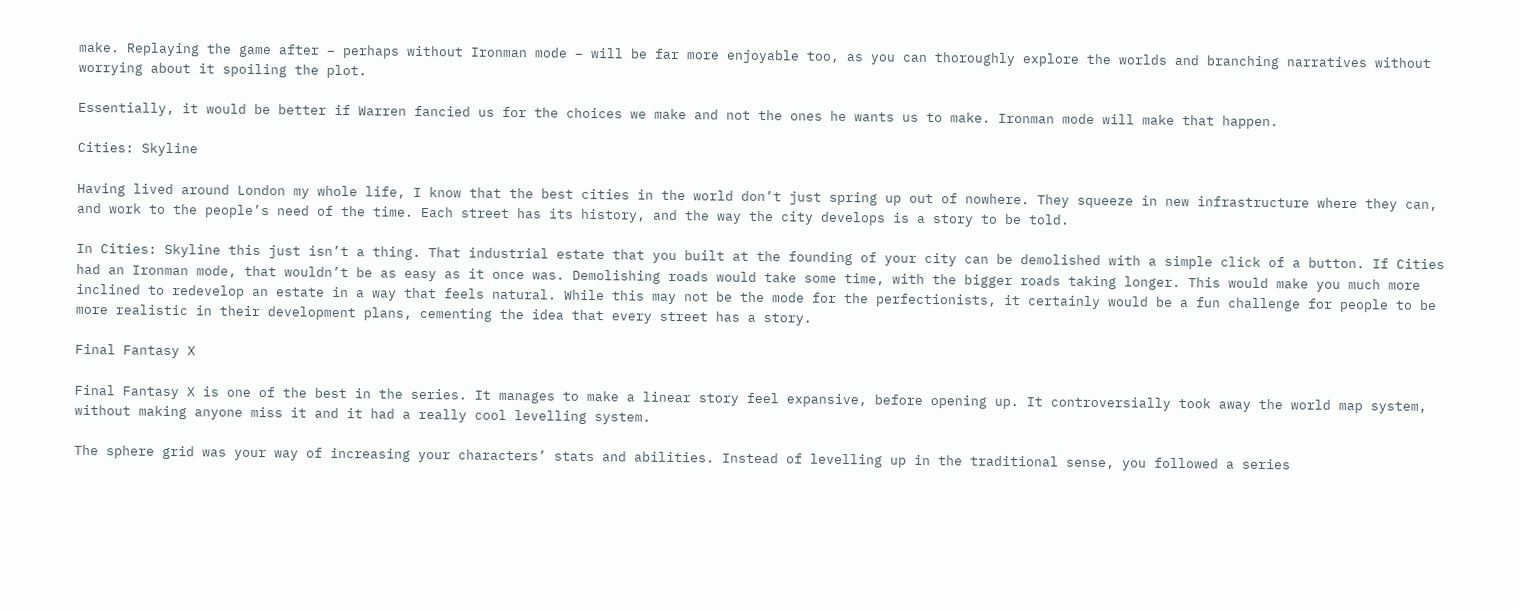make. Replaying the game after – perhaps without Ironman mode – will be far more enjoyable too, as you can thoroughly explore the worlds and branching narratives without worrying about it spoiling the plot.

Essentially, it would be better if Warren fancied us for the choices we make and not the ones he wants us to make. Ironman mode will make that happen.

Cities: Skyline

Having lived around London my whole life, I know that the best cities in the world don’t just spring up out of nowhere. They squeeze in new infrastructure where they can, and work to the people’s need of the time. Each street has its history, and the way the city develops is a story to be told.

In Cities: Skyline this just isn’t a thing. That industrial estate that you built at the founding of your city can be demolished with a simple click of a button. If Cities had an Ironman mode, that wouldn’t be as easy as it once was. Demolishing roads would take some time, with the bigger roads taking longer. This would make you much more inclined to redevelop an estate in a way that feels natural. While this may not be the mode for the perfectionists, it certainly would be a fun challenge for people to be more realistic in their development plans, cementing the idea that every street has a story.

Final Fantasy X

Final Fantasy X is one of the best in the series. It manages to make a linear story feel expansive, before opening up. It controversially took away the world map system, without making anyone miss it and it had a really cool levelling system.

The sphere grid was your way of increasing your characters’ stats and abilities. Instead of levelling up in the traditional sense, you followed a series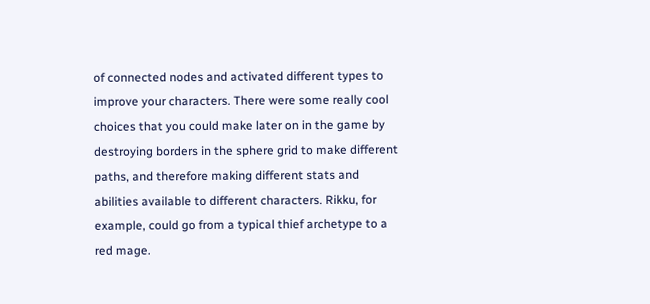of connected nodes and activated different types to improve your characters. There were some really cool choices that you could make later on in the game by destroying borders in the sphere grid to make different paths, and therefore making different stats and abilities available to different characters. Rikku, for example, could go from a typical thief archetype to a red mage.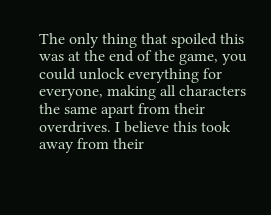The only thing that spoiled this was at the end of the game, you could unlock everything for everyone, making all characters the same apart from their overdrives. I believe this took away from their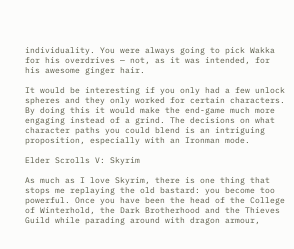individuality. You were always going to pick Wakka for his overdrives — not, as it was intended, for his awesome ginger hair.

It would be interesting if you only had a few unlock spheres and they only worked for certain characters. By doing this it would make the end-game much more engaging instead of a grind. The decisions on what character paths you could blend is an intriguing proposition, especially with an Ironman mode.

Elder Scrolls V: Skyrim

As much as I love Skyrim, there is one thing that stops me replaying the old bastard: you become too powerful. Once you have been the head of the College of Winterhold, the Dark Brotherhood and the Thieves Guild while parading around with dragon armour,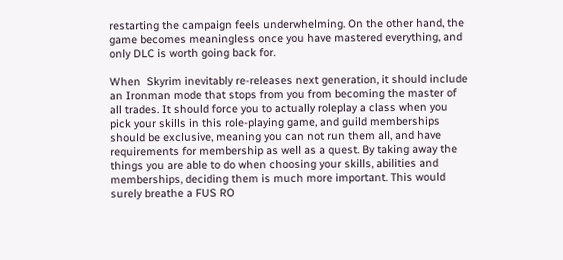restarting the campaign feels underwhelming. On the other hand, the game becomes meaningless once you have mastered everything, and only DLC is worth going back for.

When  Skyrim inevitably re-releases next generation, it should include an Ironman mode that stops from you from becoming the master of all trades. It should force you to actually roleplay a class when you pick your skills in this role-playing game, and guild memberships should be exclusive, meaning you can not run them all, and have requirements for membership as well as a quest. By taking away the things you are able to do when choosing your skills, abilities and memberships, deciding them is much more important. This would surely breathe a FUS RO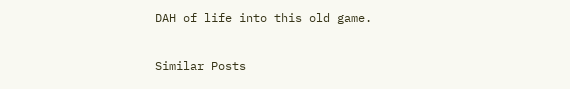DAH of life into this old game.

Similar Posts